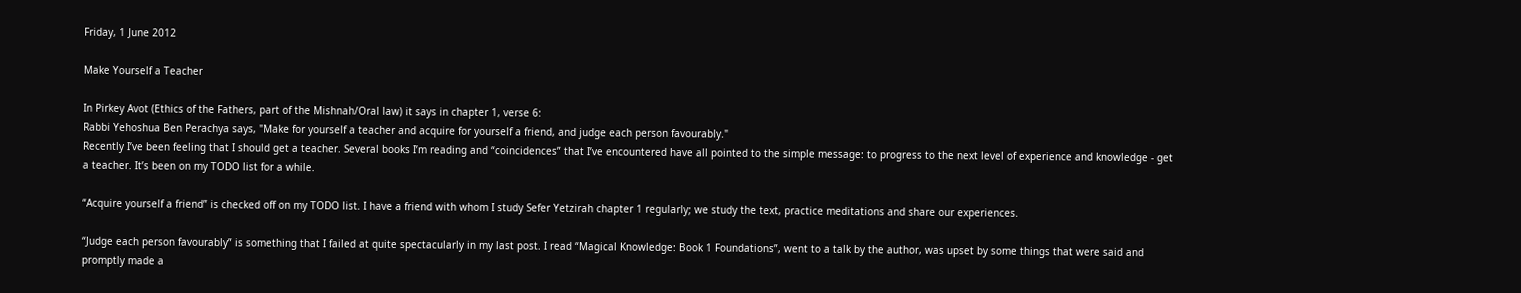Friday, 1 June 2012

Make Yourself a Teacher

In Pirkey Avot (Ethics of the Fathers, part of the Mishnah/Oral law) it says in chapter 1, verse 6:
Rabbi Yehoshua Ben Perachya says, "Make for yourself a teacher and acquire for yourself a friend, and judge each person favourably."
Recently I’ve been feeling that I should get a teacher. Several books I’m reading and “coincidences” that I’ve encountered have all pointed to the simple message: to progress to the next level of experience and knowledge - get a teacher. It’s been on my TODO list for a while.

“Acquire yourself a friend” is checked off on my TODO list. I have a friend with whom I study Sefer Yetzirah chapter 1 regularly; we study the text, practice meditations and share our experiences.

“Judge each person favourably” is something that I failed at quite spectacularly in my last post. I read “Magical Knowledge: Book 1 Foundations”, went to a talk by the author, was upset by some things that were said and promptly made a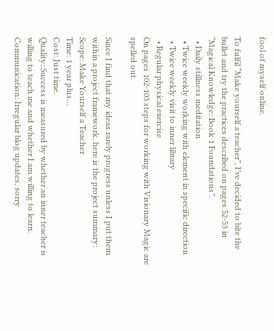fool of myself online.

To fulfil “Make yourself a teacher”, I’ve decided to bite the bullet and try the practices described on pages 52-53 in “Magical Knowledge: Book 1 Foundations”.
  • Daily stillness meditation
  • Twice weekly working with element in specific direction
  • Twice weekly visit to inner library
  • Regular physical exercise
On pages 102-103 steps for working with Visionary Magic are spelled out.

Since I find that my ideas rarely progress unless I put them within a project framework, here is the project summary:
Scope: Make Yourself a Teacher
Time: 1 year plus…
Cost: Just time.
Quality: Success is measured by whether an inner teacher is willing to teach me and whether I am willing to learn.
Communication: Irregular blog updates, sorry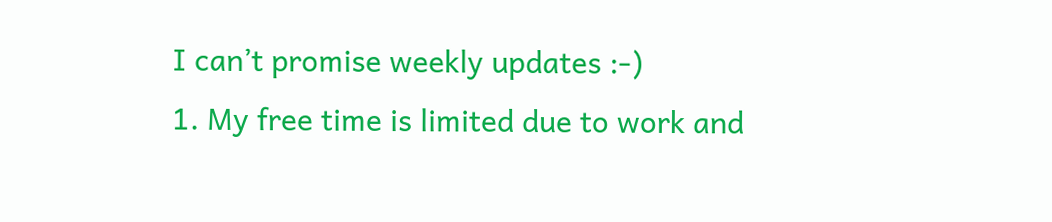I can’t promise weekly updates :-)
1. My free time is limited due to work and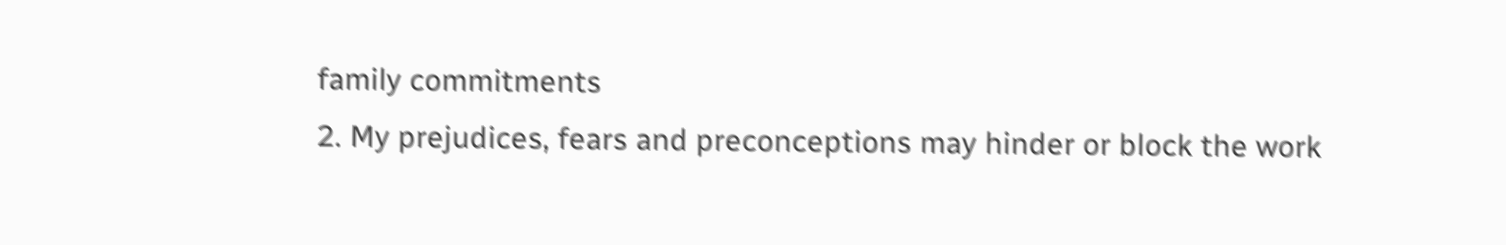family commitments
2. My prejudices, fears and preconceptions may hinder or block the work